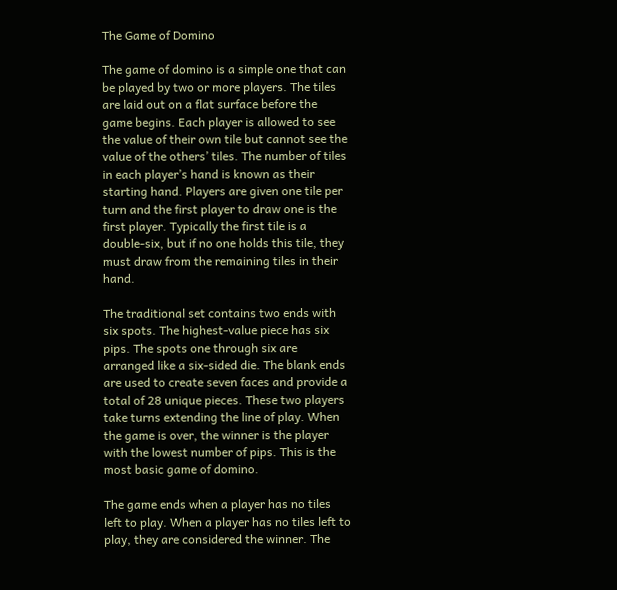The Game of Domino

The game of domino is a simple one that can be played by two or more players. The tiles are laid out on a flat surface before the game begins. Each player is allowed to see the value of their own tile but cannot see the value of the others’ tiles. The number of tiles in each player’s hand is known as their starting hand. Players are given one tile per turn and the first player to draw one is the first player. Typically the first tile is a double-six, but if no one holds this tile, they must draw from the remaining tiles in their hand.

The traditional set contains two ends with six spots. The highest-value piece has six pips. The spots one through six are arranged like a six-sided die. The blank ends are used to create seven faces and provide a total of 28 unique pieces. These two players take turns extending the line of play. When the game is over, the winner is the player with the lowest number of pips. This is the most basic game of domino.

The game ends when a player has no tiles left to play. When a player has no tiles left to play, they are considered the winner. The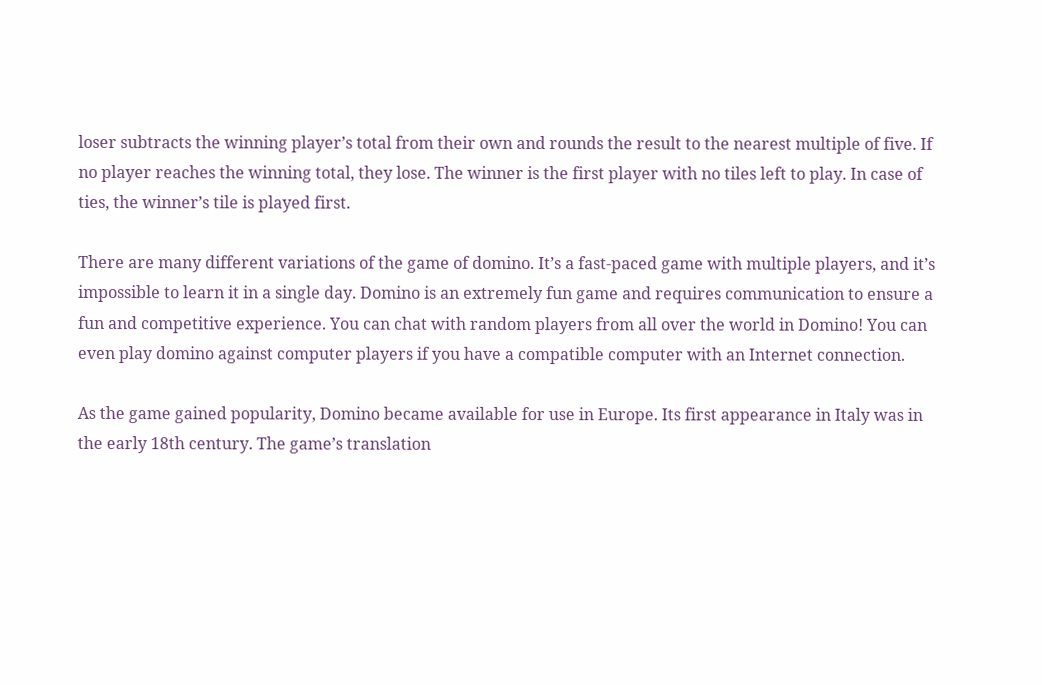loser subtracts the winning player’s total from their own and rounds the result to the nearest multiple of five. If no player reaches the winning total, they lose. The winner is the first player with no tiles left to play. In case of ties, the winner’s tile is played first.

There are many different variations of the game of domino. It’s a fast-paced game with multiple players, and it’s impossible to learn it in a single day. Domino is an extremely fun game and requires communication to ensure a fun and competitive experience. You can chat with random players from all over the world in Domino! You can even play domino against computer players if you have a compatible computer with an Internet connection.

As the game gained popularity, Domino became available for use in Europe. Its first appearance in Italy was in the early 18th century. The game’s translation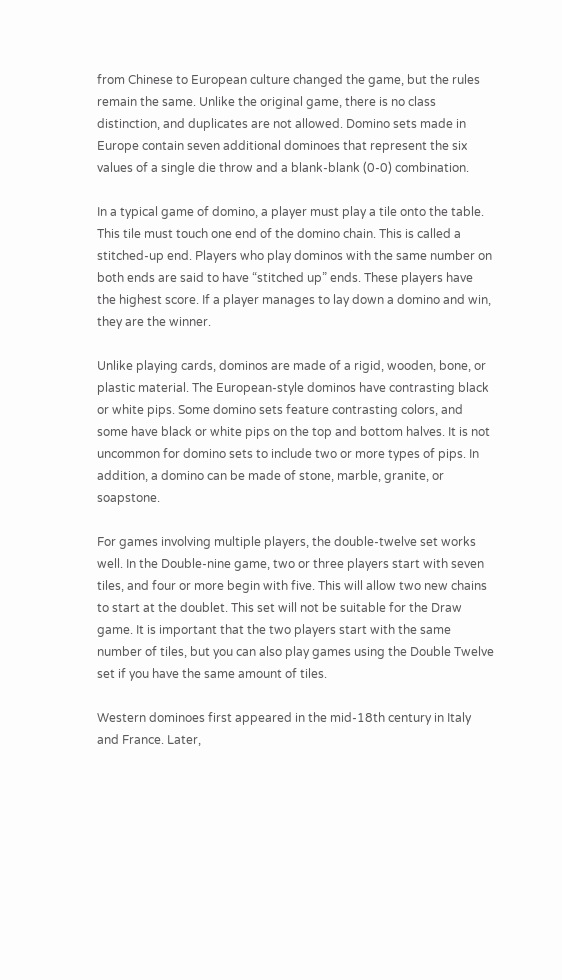from Chinese to European culture changed the game, but the rules remain the same. Unlike the original game, there is no class distinction, and duplicates are not allowed. Domino sets made in Europe contain seven additional dominoes that represent the six values of a single die throw and a blank-blank (0-0) combination.

In a typical game of domino, a player must play a tile onto the table. This tile must touch one end of the domino chain. This is called a stitched-up end. Players who play dominos with the same number on both ends are said to have “stitched up” ends. These players have the highest score. If a player manages to lay down a domino and win, they are the winner.

Unlike playing cards, dominos are made of a rigid, wooden, bone, or plastic material. The European-style dominos have contrasting black or white pips. Some domino sets feature contrasting colors, and some have black or white pips on the top and bottom halves. It is not uncommon for domino sets to include two or more types of pips. In addition, a domino can be made of stone, marble, granite, or soapstone.

For games involving multiple players, the double-twelve set works well. In the Double-nine game, two or three players start with seven tiles, and four or more begin with five. This will allow two new chains to start at the doublet. This set will not be suitable for the Draw game. It is important that the two players start with the same number of tiles, but you can also play games using the Double Twelve set if you have the same amount of tiles.

Western dominoes first appeared in the mid-18th century in Italy and France. Later,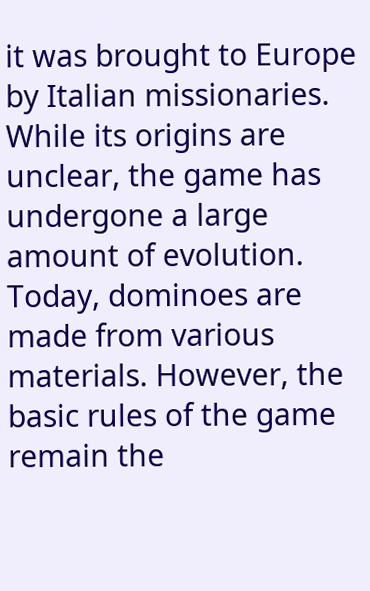it was brought to Europe by Italian missionaries. While its origins are unclear, the game has undergone a large amount of evolution. Today, dominoes are made from various materials. However, the basic rules of the game remain the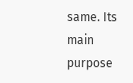same. Its main purpose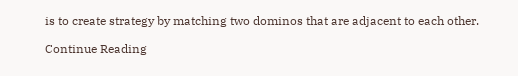is to create strategy by matching two dominos that are adjacent to each other.

Continue Reading